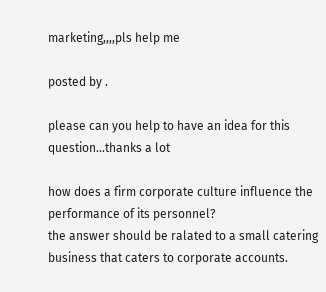marketing,,,,pls help me

posted by .

please can you help to have an idea for this question...thanks a lot

how does a firm corporate culture influence the performance of its personnel?
the answer should be ralated to a small catering business that caters to corporate accounts.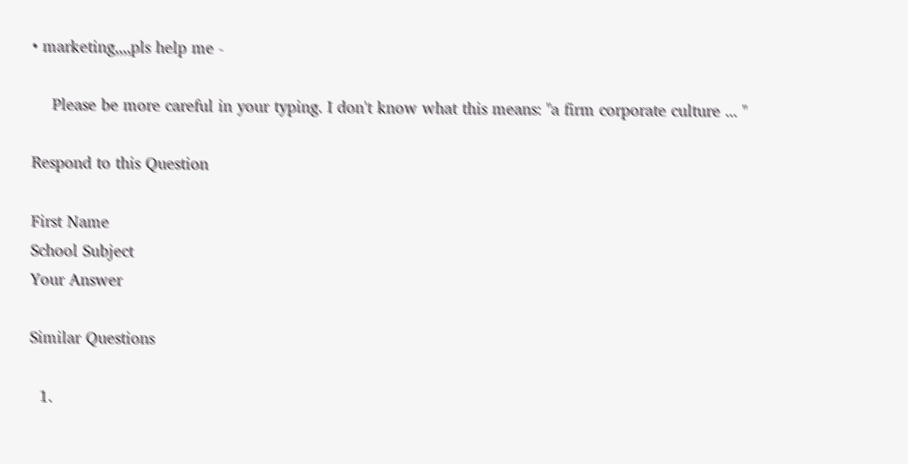• marketing,,,,pls help me -

    Please be more careful in your typing. I don't know what this means: "a firm corporate culture ... "

Respond to this Question

First Name
School Subject
Your Answer

Similar Questions

  1.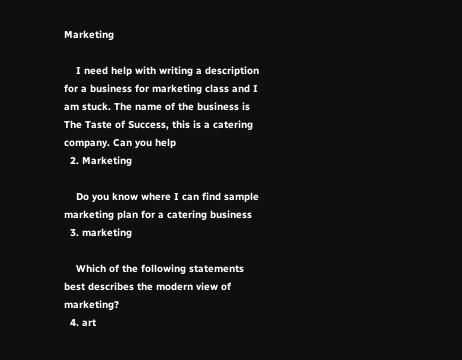Marketing

    I need help with writing a description for a business for marketing class and I am stuck. The name of the business is The Taste of Success, this is a catering company. Can you help
  2. Marketing

    Do you know where I can find sample marketing plan for a catering business
  3. marketing

    Which of the following statements best describes the modern view of marketing?
  4. art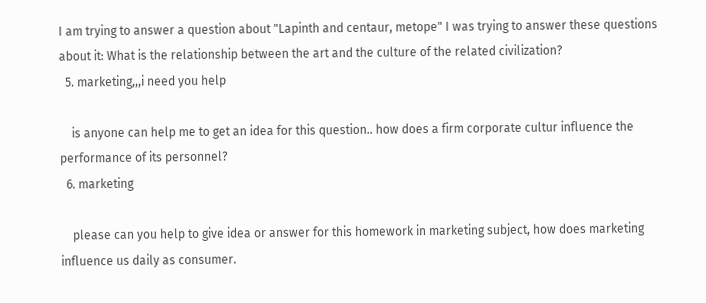I am trying to answer a question about "Lapinth and centaur, metope" I was trying to answer these questions about it: What is the relationship between the art and the culture of the related civilization?
  5. marketing,,,i need you help

    is anyone can help me to get an idea for this question.. how does a firm corporate cultur influence the performance of its personnel?
  6. marketing

    please can you help to give idea or answer for this homework in marketing subject, how does marketing influence us daily as consumer.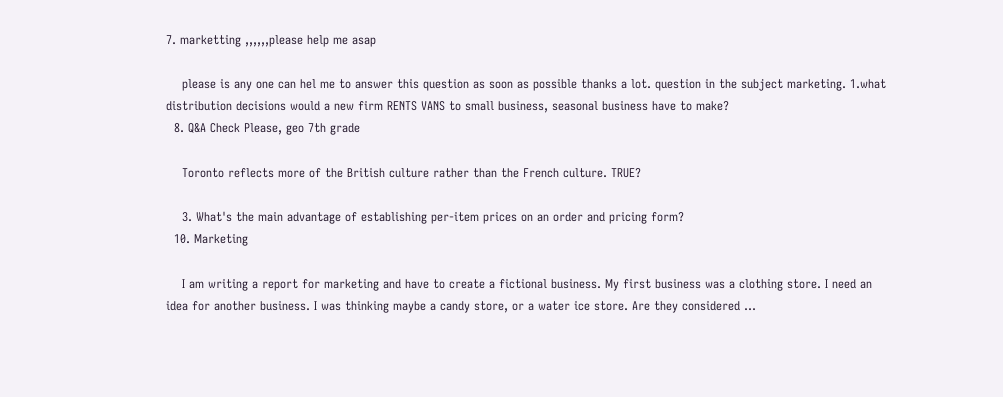7. marketting ,,,,,,please help me asap

    please is any one can hel me to answer this question as soon as possible thanks a lot. question in the subject marketing. 1.what distribution decisions would a new firm RENTS VANS to small business, seasonal business have to make?
  8. Q&A Check Please, geo 7th grade

    Toronto reflects more of the British culture rather than the French culture. TRUE?

    3. What's the main advantage of establishing per-item prices on an order and pricing form?
  10. Marketing

    I am writing a report for marketing and have to create a fictional business. My first business was a clothing store. I need an idea for another business. I was thinking maybe a candy store, or a water ice store. Are they considered …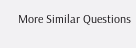More Similar Questions